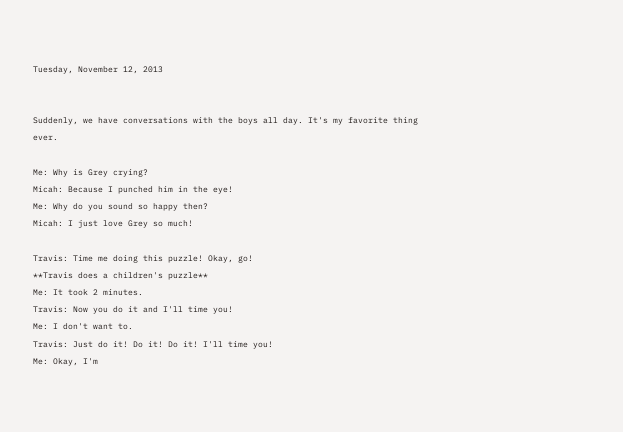Tuesday, November 12, 2013


Suddenly, we have conversations with the boys all day. It's my favorite thing ever.

Me: Why is Grey crying?
Micah: Because I punched him in the eye!
Me: Why do you sound so happy then?
Micah: I just love Grey so much!

Travis: Time me doing this puzzle! Okay, go!
**Travis does a children's puzzle**
Me: It took 2 minutes.
Travis: Now you do it and I'll time you!
Me: I don't want to.
Travis: Just do it! Do it! Do it! I'll time you!
Me: Okay, I'm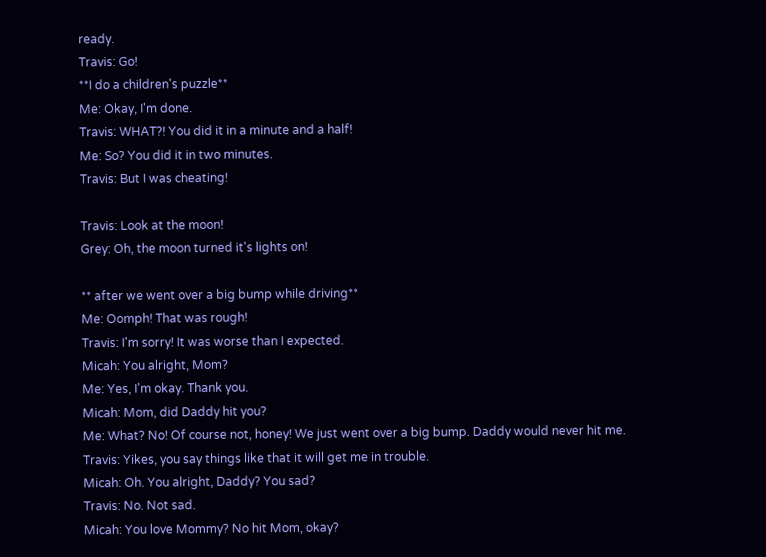ready.
Travis: Go!
**I do a children's puzzle**
Me: Okay, I'm done.
Travis: WHAT?! You did it in a minute and a half!
Me: So? You did it in two minutes.
Travis: But I was cheating!

Travis: Look at the moon!
Grey: Oh, the moon turned it's lights on!

** after we went over a big bump while driving**
Me: Oomph! That was rough!
Travis: I'm sorry! It was worse than I expected.
Micah: You alright, Mom?
Me: Yes, I'm okay. Thank you.
Micah: Mom, did Daddy hit you?
Me: What? No! Of course not, honey! We just went over a big bump. Daddy would never hit me.
Travis: Yikes, you say things like that it will get me in trouble.
Micah: Oh. You alright, Daddy? You sad?
Travis: No. Not sad.
Micah: You love Mommy? No hit Mom, okay?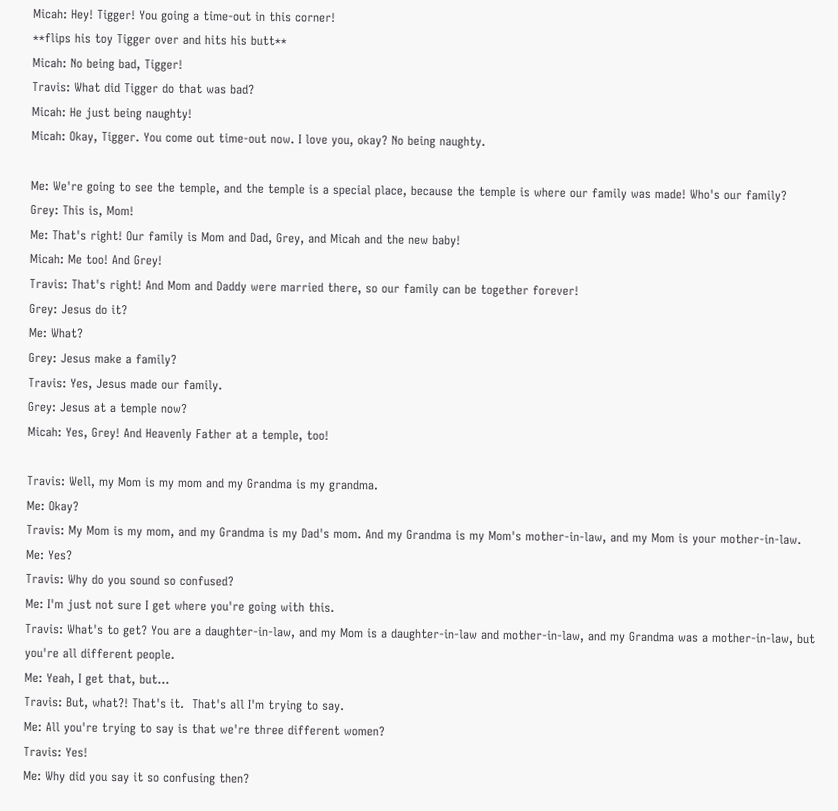Micah: Hey! Tigger! You going a time-out in this corner!
**flips his toy Tigger over and hits his butt**
Micah: No being bad, Tigger!
Travis: What did Tigger do that was bad?
Micah: He just being naughty!
Micah: Okay, Tigger. You come out time-out now. I love you, okay? No being naughty.

Me: We're going to see the temple, and the temple is a special place, because the temple is where our family was made! Who's our family?
Grey: This is, Mom!
Me: That's right! Our family is Mom and Dad, Grey, and Micah and the new baby!
Micah: Me too! And Grey!
Travis: That's right! And Mom and Daddy were married there, so our family can be together forever!
Grey: Jesus do it?
Me: What?
Grey: Jesus make a family?
Travis: Yes, Jesus made our family.
Grey: Jesus at a temple now?
Micah: Yes, Grey! And Heavenly Father at a temple, too!

Travis: Well, my Mom is my mom and my Grandma is my grandma.
Me: Okay?
Travis: My Mom is my mom, and my Grandma is my Dad's mom. And my Grandma is my Mom's mother-in-law, and my Mom is your mother-in-law.
Me: Yes?
Travis: Why do you sound so confused?
Me: I'm just not sure I get where you're going with this.
Travis: What's to get? You are a daughter-in-law, and my Mom is a daughter-in-law and mother-in-law, and my Grandma was a mother-in-law, but you're all different people.
Me: Yeah, I get that, but...
Travis: But, what?! That's it.  That's all I'm trying to say.
Me: All you're trying to say is that we're three different women?
Travis: Yes!
Me: Why did you say it so confusing then?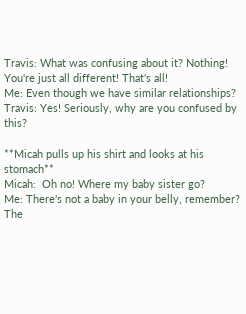Travis: What was confusing about it? Nothing! You're just all different! That's all!
Me: Even though we have similar relationships?
Travis: Yes! Seriously, why are you confused by this?

**Micah pulls up his shirt and looks at his stomach**
Micah:  Oh no! Where my baby sister go?
Me: There's not a baby in your belly, remember? The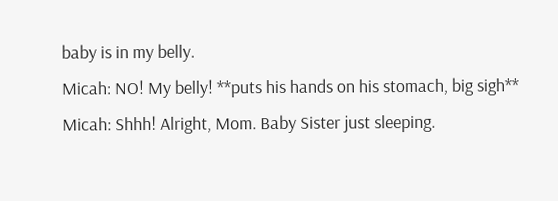baby is in my belly.
Micah: NO! My belly! **puts his hands on his stomach, big sigh**
Micah: Shhh! Alright, Mom. Baby Sister just sleeping.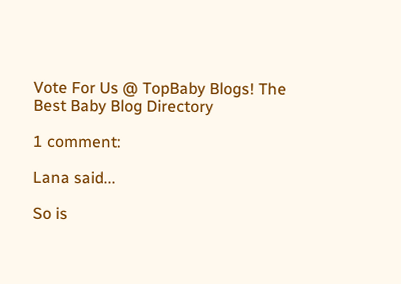Vote For Us @ TopBaby Blogs! The Best Baby Blog Directory

1 comment:

Lana said...

So is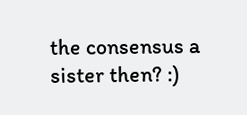the consensus a sister then? :)